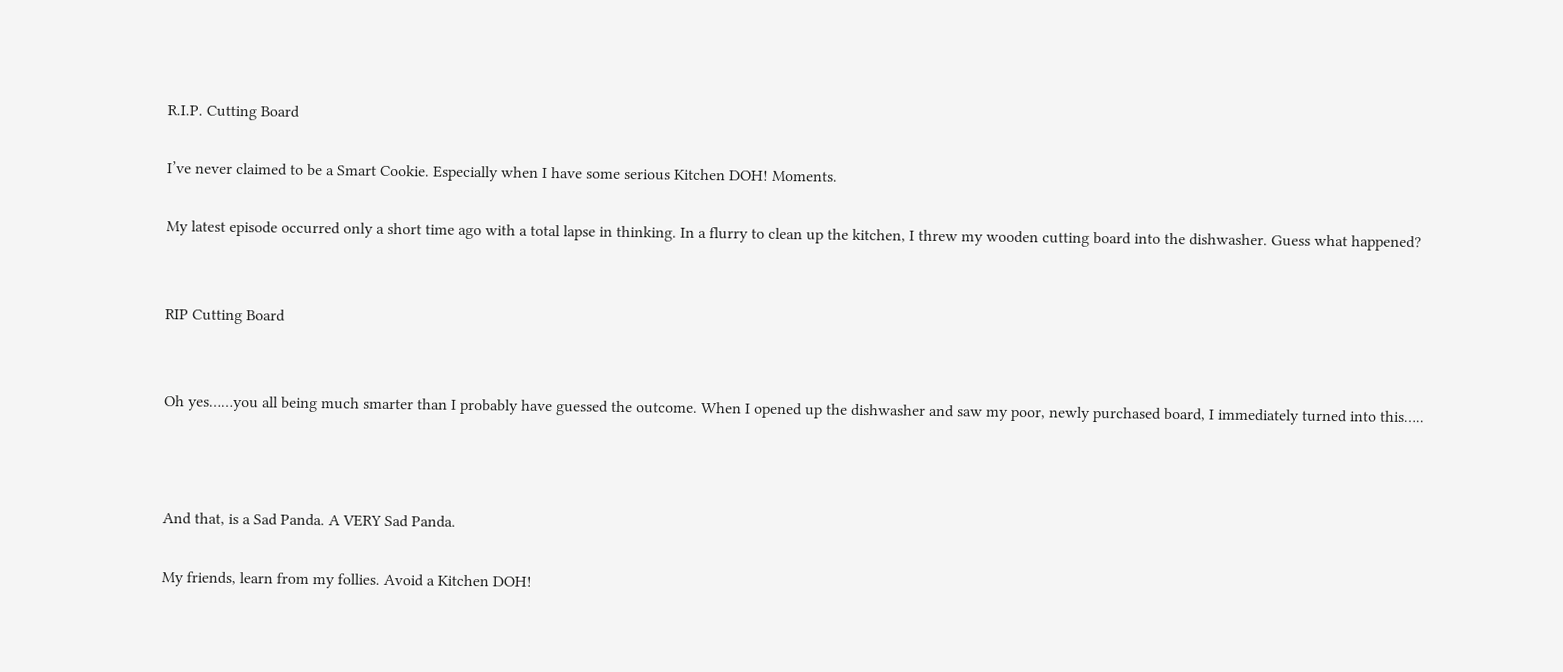R.I.P. Cutting Board

I’ve never claimed to be a Smart Cookie. Especially when I have some serious Kitchen DOH! Moments.

My latest episode occurred only a short time ago with a total lapse in thinking. In a flurry to clean up the kitchen, I threw my wooden cutting board into the dishwasher. Guess what happened?


RIP Cutting Board


Oh yes……you all being much smarter than I probably have guessed the outcome. When I opened up the dishwasher and saw my poor, newly purchased board, I immediately turned into this…..



And that, is a Sad Panda. A VERY Sad Panda.

My friends, learn from my follies. Avoid a Kitchen DOH!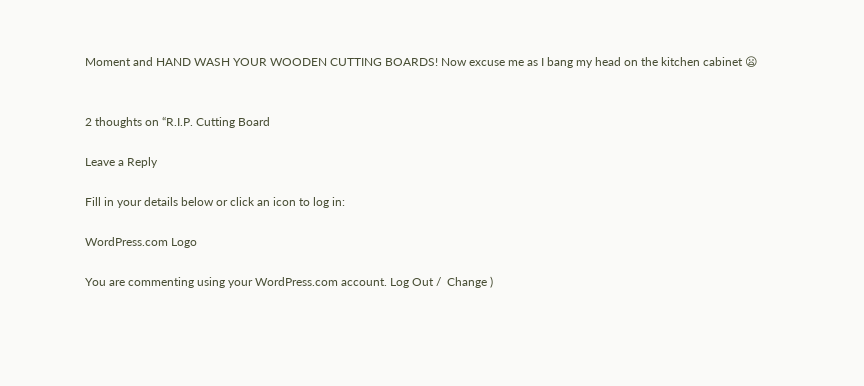Moment and HAND WASH YOUR WOODEN CUTTING BOARDS! Now excuse me as I bang my head on the kitchen cabinet 😦


2 thoughts on “R.I.P. Cutting Board

Leave a Reply

Fill in your details below or click an icon to log in:

WordPress.com Logo

You are commenting using your WordPress.com account. Log Out /  Change )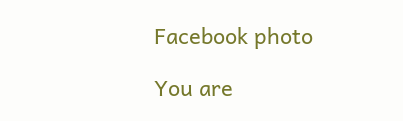Facebook photo

You are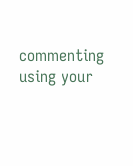commenting using your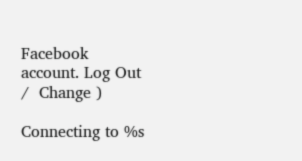Facebook account. Log Out /  Change )

Connecting to %s